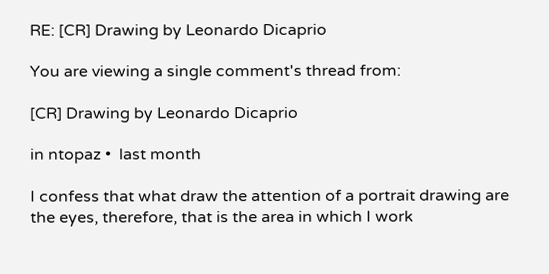RE: [CR] Drawing by Leonardo Dicaprio

You are viewing a single comment's thread from:

[CR] Drawing by Leonardo Dicaprio

in ntopaz •  last month

I confess that what draw the attention of a portrait drawing are the eyes, therefore, that is the area in which I work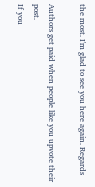the most. I'm glad to see you here again. Regards

Authors get paid when people like you upvote their post.
If you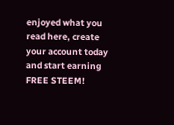enjoyed what you read here, create your account today and start earning FREE STEEM!